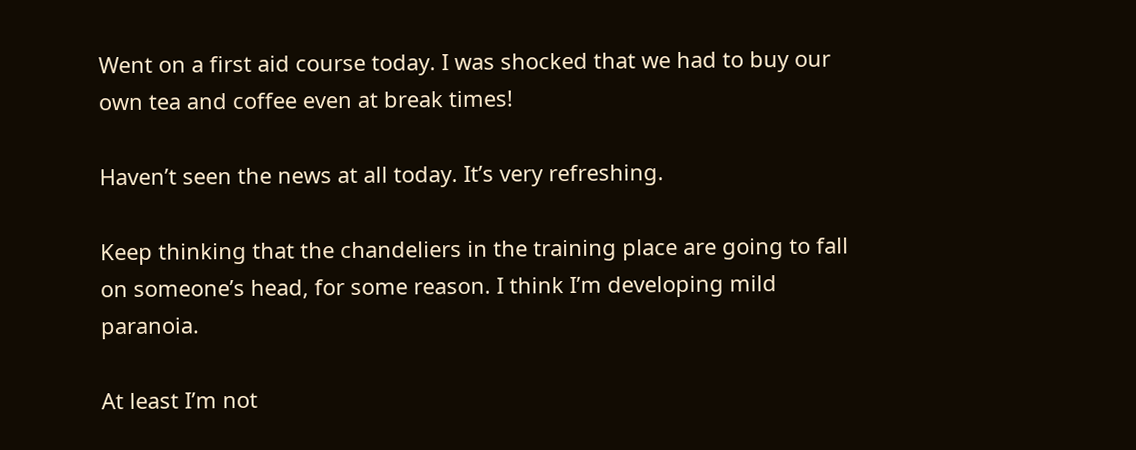Went on a first aid course today. I was shocked that we had to buy our own tea and coffee even at break times!

Haven’t seen the news at all today. It’s very refreshing.

Keep thinking that the chandeliers in the training place are going to fall on someone’s head, for some reason. I think I’m developing mild paranoia.

At least I’m not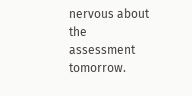nervous about the assessment tomorrow.